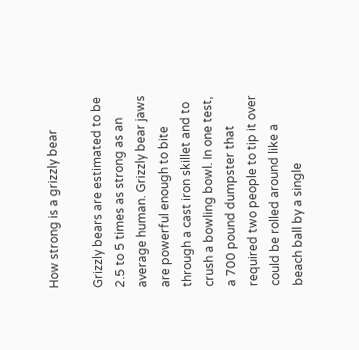How strong is a grizzly bear

Grizzly bears are estimated to be 2.5 to 5 times as strong as an average human. Grizzly bear jaws are powerful enough to bite through a cast iron skillet and to crush a bowling bowl. In one test, a 700 pound dumpster that required two people to tip it over could be rolled around like a beach ball by a single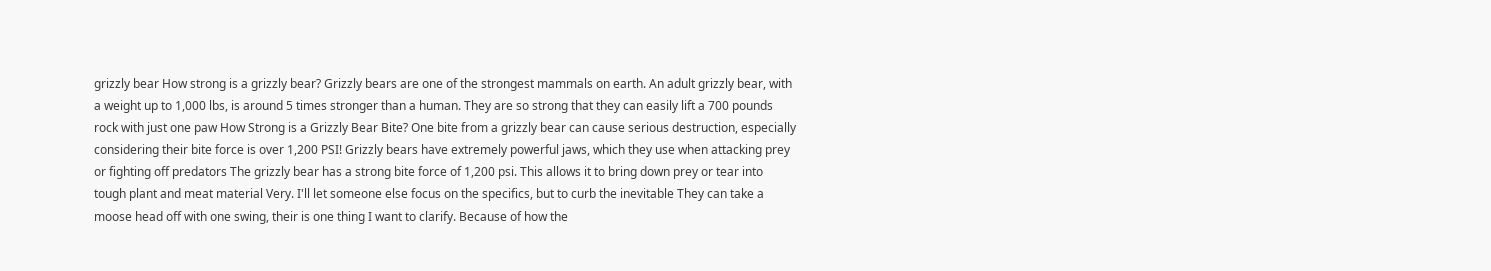grizzly bear How strong is a grizzly bear? Grizzly bears are one of the strongest mammals on earth. An adult grizzly bear, with a weight up to 1,000 lbs, is around 5 times stronger than a human. They are so strong that they can easily lift a 700 pounds rock with just one paw How Strong is a Grizzly Bear Bite? One bite from a grizzly bear can cause serious destruction, especially considering their bite force is over 1,200 PSI! Grizzly bears have extremely powerful jaws, which they use when attacking prey or fighting off predators The grizzly bear has a strong bite force of 1,200 psi. This allows it to bring down prey or tear into tough plant and meat material Very. I'll let someone else focus on the specifics, but to curb the inevitable They can take a moose head off with one swing, their is one thing I want to clarify. Because of how the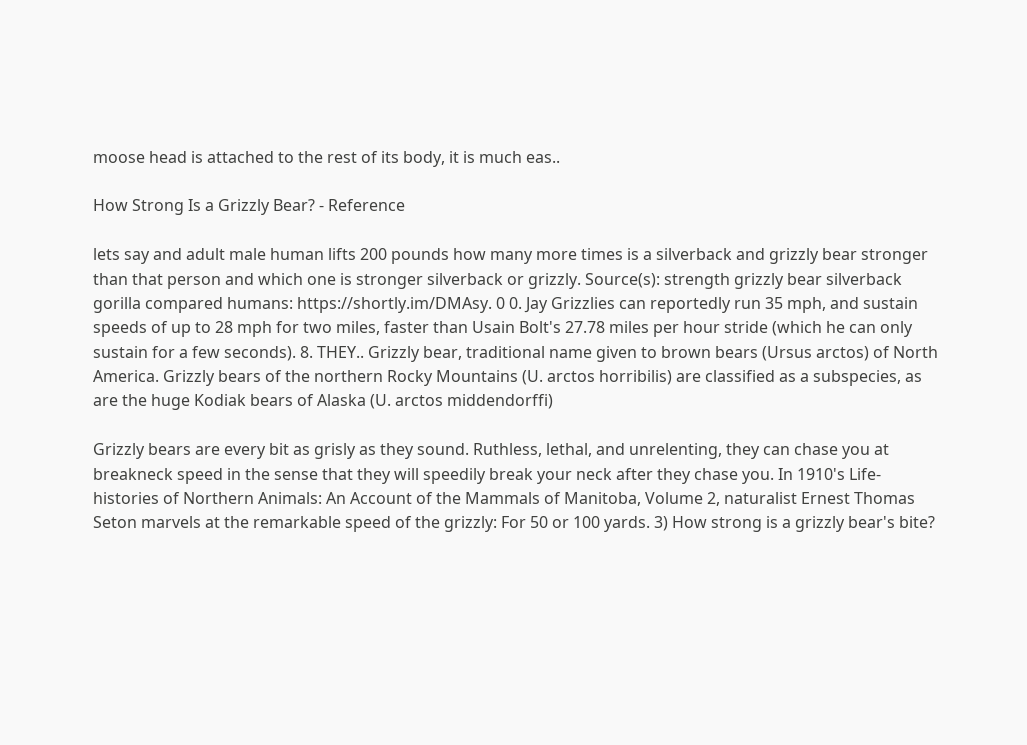moose head is attached to the rest of its body, it is much eas..

How Strong Is a Grizzly Bear? - Reference

lets say and adult male human lifts 200 pounds how many more times is a silverback and grizzly bear stronger than that person and which one is stronger silverback or grizzly. Source(s): strength grizzly bear silverback gorilla compared humans: https://shortly.im/DMAsy. 0 0. Jay Grizzlies can reportedly run 35 mph, and sustain speeds of up to 28 mph for two miles, faster than Usain Bolt's 27.78 miles per hour stride (which he can only sustain for a few seconds). 8. THEY.. Grizzly bear, traditional name given to brown bears (Ursus arctos) of North America. Grizzly bears of the northern Rocky Mountains (U. arctos horribilis) are classified as a subspecies, as are the huge Kodiak bears of Alaska (U. arctos middendorffi)

Grizzly bears are every bit as grisly as they sound. Ruthless, lethal, and unrelenting, they can chase you at breakneck speed in the sense that they will speedily break your neck after they chase you. In 1910's Life-histories of Northern Animals: An Account of the Mammals of Manitoba, Volume 2, naturalist Ernest Thomas Seton marvels at the remarkable speed of the grizzly: For 50 or 100 yards. 3) How strong is a grizzly bear's bite?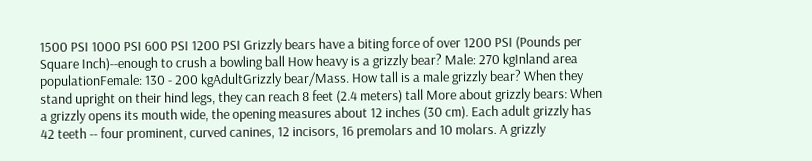1500 PSI 1000 PSI 600 PSI 1200 PSI Grizzly bears have a biting force of over 1200 PSI (Pounds per Square Inch)--enough to crush a bowling ball How heavy is a grizzly bear? Male: 270 kgInland area populationFemale: 130 - 200 kgAdultGrizzly bear/Mass. How tall is a male grizzly bear? When they stand upright on their hind legs, they can reach 8 feet (2.4 meters) tall More about grizzly bears: When a grizzly opens its mouth wide, the opening measures about 12 inches (30 cm). Each adult grizzly has 42 teeth -- four prominent, curved canines, 12 incisors, 16 premolars and 10 molars. A grizzly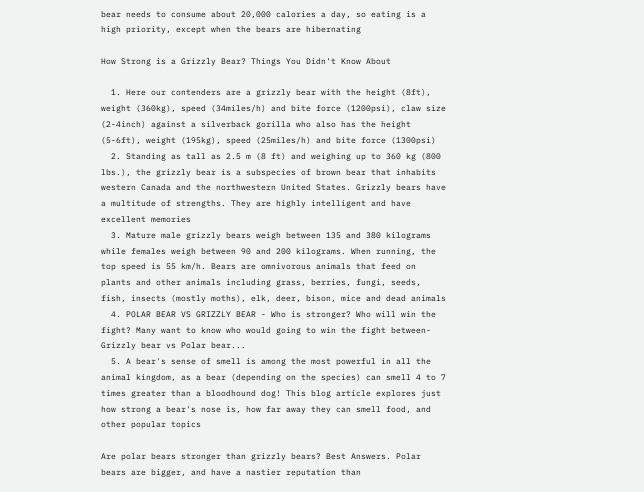bear needs to consume about 20,000 calories a day, so eating is a high priority, except when the bears are hibernating

How Strong is a Grizzly Bear? Things You Didn't Know About

  1. Here our contenders are a grizzly bear with the height (8ft), weight (360kg), speed (34miles/h) and bite force (1200psi), claw size (2-4inch) against a silverback gorilla who also has the height (5-6ft), weight (195kg), speed (25miles/h) and bite force (1300psi)
  2. Standing as tall as 2.5 m (8 ft) and weighing up to 360 kg (800 lbs.), the grizzly bear is a subspecies of brown bear that inhabits western Canada and the northwestern United States. Grizzly bears have a multitude of strengths. They are highly intelligent and have excellent memories
  3. Mature male grizzly bears weigh between 135 and 380 kilograms while females weigh between 90 and 200 kilograms. When running, the top speed is 55 km/h. Bears are omnivorous animals that feed on plants and other animals including grass, berries, fungi, seeds, fish, insects (mostly moths), elk, deer, bison, mice and dead animals
  4. POLAR BEAR VS GRIZZLY BEAR - Who is stronger? Who will win the fight? Many want to know who would going to win the fight between- Grizzly bear vs Polar bear...
  5. A bear's sense of smell is among the most powerful in all the animal kingdom, as a bear (depending on the species) can smell 4 to 7 times greater than a bloodhound dog! This blog article explores just how strong a bear's nose is, how far away they can smell food, and other popular topics

Are polar bears stronger than grizzly bears? Best Answers. Polar bears are bigger, and have a nastier reputation than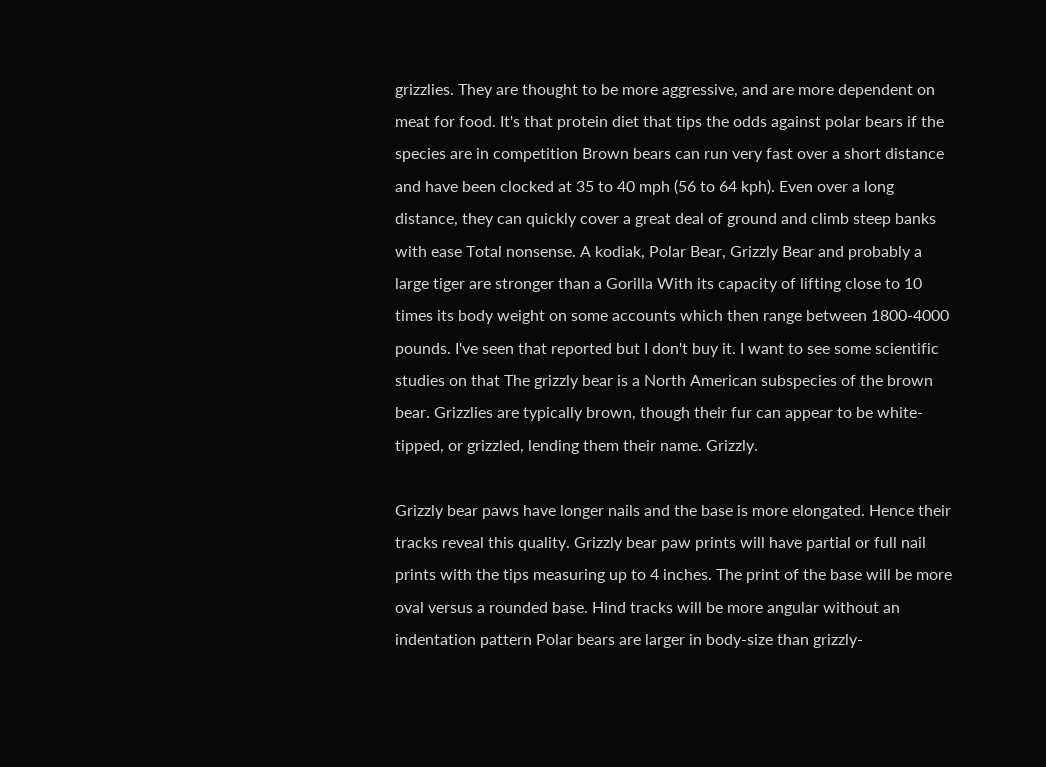grizzlies. They are thought to be more aggressive, and are more dependent on meat for food. It's that protein diet that tips the odds against polar bears if the species are in competition Brown bears can run very fast over a short distance and have been clocked at 35 to 40 mph (56 to 64 kph). Even over a long distance, they can quickly cover a great deal of ground and climb steep banks with ease Total nonsense. A kodiak, Polar Bear, Grizzly Bear and probably a large tiger are stronger than a Gorilla With its capacity of lifting close to 10 times its body weight on some accounts which then range between 1800-4000 pounds. I've seen that reported but I don't buy it. I want to see some scientific studies on that The grizzly bear is a North American subspecies of the brown bear. Grizzlies are typically brown, though their fur can appear to be white-tipped, or grizzled, lending them their name. Grizzly.

Grizzly bear paws have longer nails and the base is more elongated. Hence their tracks reveal this quality. Grizzly bear paw prints will have partial or full nail prints with the tips measuring up to 4 inches. The print of the base will be more oval versus a rounded base. Hind tracks will be more angular without an indentation pattern Polar bears are larger in body-size than grizzly-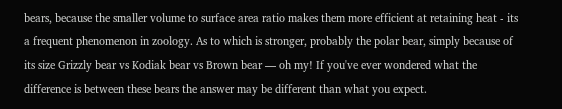bears, because the smaller volume to surface area ratio makes them more efficient at retaining heat - its a frequent phenomenon in zoology. As to which is stronger, probably the polar bear, simply because of its size Grizzly bear vs Kodiak bear vs Brown bear — oh my! If you've ever wondered what the difference is between these bears the answer may be different than what you expect.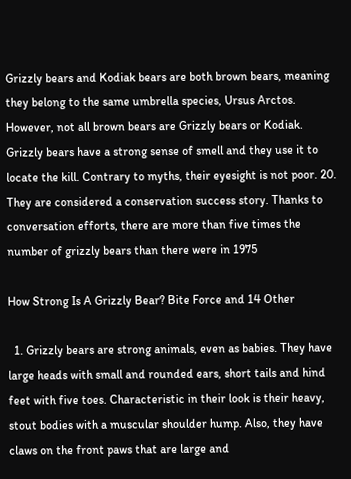Grizzly bears and Kodiak bears are both brown bears, meaning they belong to the same umbrella species, Ursus Arctos. However, not all brown bears are Grizzly bears or Kodiak. Grizzly bears have a strong sense of smell and they use it to locate the kill. Contrary to myths, their eyesight is not poor. 20. They are considered a conservation success story. Thanks to conversation efforts, there are more than five times the number of grizzly bears than there were in 1975

How Strong Is A Grizzly Bear? Bite Force and 14 Other

  1. Grizzly bears are strong animals, even as babies. They have large heads with small and rounded ears, short tails and hind feet with five toes. Characteristic in their look is their heavy, stout bodies with a muscular shoulder hump. Also, they have claws on the front paws that are large and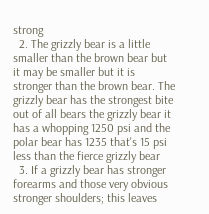strong
  2. The grizzly bear is a little smaller than the brown bear but it may be smaller but it is stronger than the brown bear. The grizzly bear has the strongest bite out of all bears the grizzly bear it has a whopping 1250 psi and the polar bear has 1235 that's 15 psi less than the fierce grizzly bear
  3. If a grizzly bear has stronger forearms and those very obvious stronger shoulders; this leaves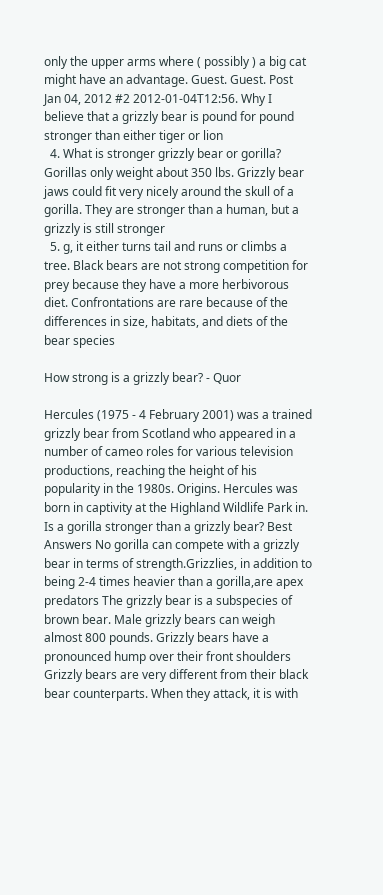only the upper arms where ( possibly ) a big cat might have an advantage. Guest. Guest. Post Jan 04, 2012 #2 2012-01-04T12:56. Why I believe that a grizzly bear is pound for pound stronger than either tiger or lion
  4. What is stronger grizzly bear or gorilla? Gorillas only weight about 350 lbs. Grizzly bear jaws could fit very nicely around the skull of a gorilla. They are stronger than a human, but a grizzly is still stronger
  5. g, it either turns tail and runs or climbs a tree. Black bears are not strong competition for prey because they have a more herbivorous diet. Confrontations are rare because of the differences in size, habitats, and diets of the bear species

How strong is a grizzly bear? - Quor

Hercules (1975 - 4 February 2001) was a trained grizzly bear from Scotland who appeared in a number of cameo roles for various television productions, reaching the height of his popularity in the 1980s. Origins. Hercules was born in captivity at the Highland Wildlife Park in. Is a gorilla stronger than a grizzly bear? Best Answers No gorilla can compete with a grizzly bear in terms of strength.Grizzlies, in addition to being 2-4 times heavier than a gorilla,are apex predators The grizzly bear is a subspecies of brown bear. Male grizzly bears can weigh almost 800 pounds. Grizzly bears have a pronounced hump over their front shoulders Grizzly bears are very different from their black bear counterparts. When they attack, it is with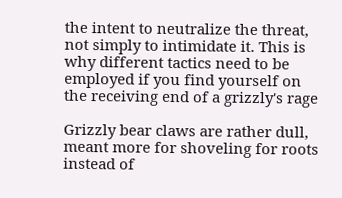the intent to neutralize the threat, not simply to intimidate it. This is why different tactics need to be employed if you find yourself on the receiving end of a grizzly's rage

Grizzly bear claws are rather dull, meant more for shoveling for roots instead of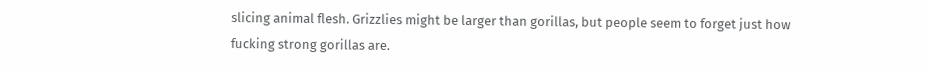slicing animal flesh. Grizzlies might be larger than gorillas, but people seem to forget just how fucking strong gorillas are.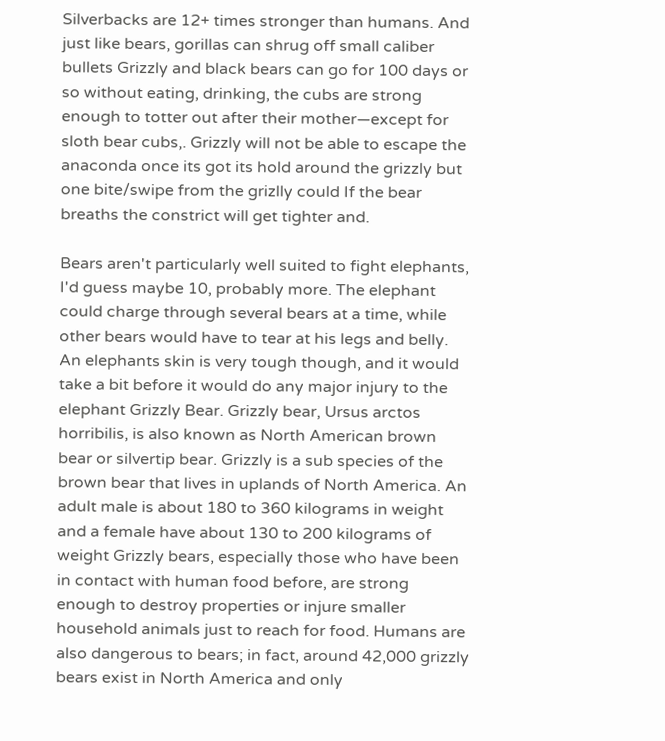Silverbacks are 12+ times stronger than humans. And just like bears, gorillas can shrug off small caliber bullets Grizzly and black bears can go for 100 days or so without eating, drinking, the cubs are strong enough to totter out after their mother—except for sloth bear cubs,. Grizzly will not be able to escape the anaconda once its got its hold around the grizzly but one bite/swipe from the grizlly could If the bear breaths the constrict will get tighter and.

Bears aren't particularly well suited to fight elephants, I'd guess maybe 10, probably more. The elephant could charge through several bears at a time, while other bears would have to tear at his legs and belly. An elephants skin is very tough though, and it would take a bit before it would do any major injury to the elephant Grizzly Bear. Grizzly bear, Ursus arctos horribilis, is also known as North American brown bear or silvertip bear. Grizzly is a sub species of the brown bear that lives in uplands of North America. An adult male is about 180 to 360 kilograms in weight and a female have about 130 to 200 kilograms of weight Grizzly bears, especially those who have been in contact with human food before, are strong enough to destroy properties or injure smaller household animals just to reach for food. Humans are also dangerous to bears; in fact, around 42,000 grizzly bears exist in North America and only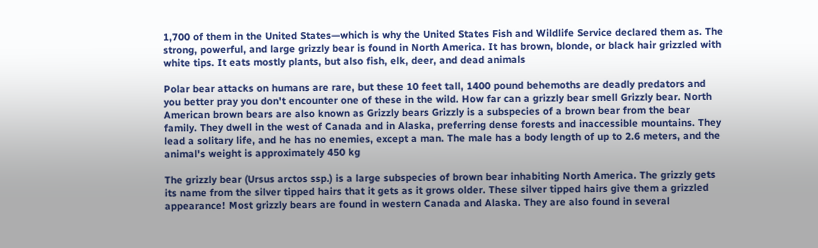1,700 of them in the United States—which is why the United States Fish and Wildlife Service declared them as. The strong, powerful, and large grizzly bear is found in North America. It has brown, blonde, or black hair grizzled with white tips. It eats mostly plants, but also fish, elk, deer, and dead animals

Polar bear attacks on humans are rare, but these 10 feet tall, 1400 pound behemoths are deadly predators and you better pray you don't encounter one of these in the wild. How far can a grizzly bear smell Grizzly bear. North American brown bears are also known as Grizzly bears Grizzly is a subspecies of a brown bear from the bear family. They dwell in the west of Canada and in Alaska, preferring dense forests and inaccessible mountains. They lead a solitary life, and he has no enemies, except a man. The male has a body length of up to 2.6 meters, and the animal's weight is approximately 450 kg

The grizzly bear (Ursus arctos ssp.) is a large subspecies of brown bear inhabiting North America. The grizzly gets its name from the silver tipped hairs that it gets as it grows older. These silver tipped hairs give them a grizzled appearance! Most grizzly bears are found in western Canada and Alaska. They are also found in several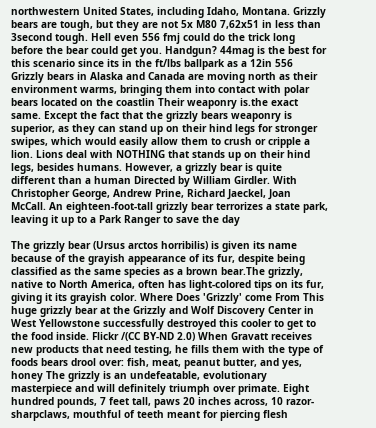northwestern United States, including Idaho, Montana. Grizzly bears are tough, but they are not 5x M80 7,62x51 in less than 3second tough. Hell even 556 fmj could do the trick long before the bear could get you. Handgun? 44mag is the best for this scenario since its in the ft/lbs ballpark as a 12in 556 Grizzly bears in Alaska and Canada are moving north as their environment warms, bringing them into contact with polar bears located on the coastlin Their weaponry is.the exact same. Except the fact that the grizzly bears weaponry is superior, as they can stand up on their hind legs for stronger swipes, which would easily allow them to crush or cripple a lion. Lions deal with NOTHING that stands up on their hind legs, besides humans. However, a grizzly bear is quite different than a human Directed by William Girdler. With Christopher George, Andrew Prine, Richard Jaeckel, Joan McCall. An eighteen-foot-tall grizzly bear terrorizes a state park, leaving it up to a Park Ranger to save the day

The grizzly bear (Ursus arctos horribilis) is given its name because of the grayish appearance of its fur, despite being classified as the same species as a brown bear.The grizzly, native to North America, often has light-colored tips on its fur, giving it its grayish color. Where Does 'Grizzly' come From This huge grizzly bear at the Grizzly and Wolf Discovery Center in West Yellowstone successfully destroyed this cooler to get to the food inside. Flickr /(CC BY-ND 2.0) When Gravatt receives new products that need testing, he fills them with the type of foods bears drool over: fish, meat, peanut butter, and yes, honey The grizzly is an undefeatable, evolutionary masterpiece and will definitely triumph over primate. Eight hundred pounds, 7 feet tall, paws 20 inches across, 10 razor-sharpclaws, mouthful of teeth meant for piercing flesh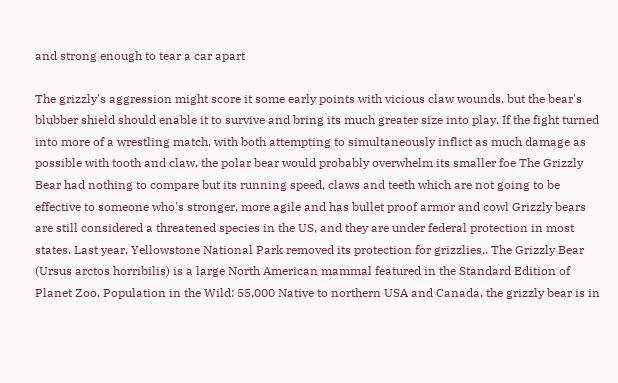and strong enough to tear a car apart

The grizzly's aggression might score it some early points with vicious claw wounds, but the bear's blubber shield should enable it to survive and bring its much greater size into play. If the fight turned into more of a wrestling match, with both attempting to simultaneously inflict as much damage as possible with tooth and claw, the polar bear would probably overwhelm its smaller foe The Grizzly Bear had nothing to compare but its running speed, claws and teeth which are not going to be effective to someone who's stronger, more agile and has bullet proof armor and cowl Grizzly bears are still considered a threatened species in the US, and they are under federal protection in most states. Last year, Yellowstone National Park removed its protection for grizzlies,. The Grizzly Bear (Ursus arctos horribilis) is a large North American mammal featured in the Standard Edition of Planet Zoo. Population in the Wild: 55,000 Native to northern USA and Canada, the grizzly bear is in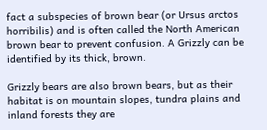fact a subspecies of brown bear (or Ursus arctos horribilis) and is often called the North American brown bear to prevent confusion. A Grizzly can be identified by its thick, brown.

Grizzly bears are also brown bears, but as their habitat is on mountain slopes, tundra plains and inland forests they are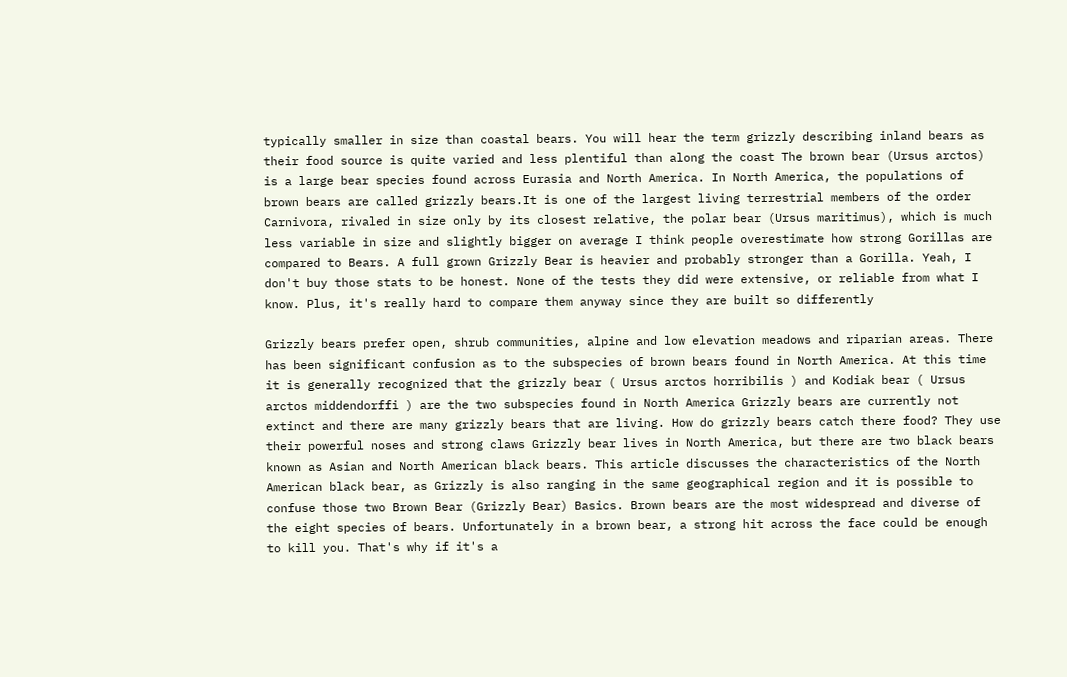typically smaller in size than coastal bears. You will hear the term grizzly describing inland bears as their food source is quite varied and less plentiful than along the coast The brown bear (Ursus arctos) is a large bear species found across Eurasia and North America. In North America, the populations of brown bears are called grizzly bears.It is one of the largest living terrestrial members of the order Carnivora, rivaled in size only by its closest relative, the polar bear (Ursus maritimus), which is much less variable in size and slightly bigger on average I think people overestimate how strong Gorillas are compared to Bears. A full grown Grizzly Bear is heavier and probably stronger than a Gorilla. Yeah, I don't buy those stats to be honest. None of the tests they did were extensive, or reliable from what I know. Plus, it's really hard to compare them anyway since they are built so differently

Grizzly bears prefer open, shrub communities, alpine and low elevation meadows and riparian areas. There has been significant confusion as to the subspecies of brown bears found in North America. At this time it is generally recognized that the grizzly bear ( Ursus arctos horribilis ) and Kodiak bear ( Ursus arctos middendorffi ) are the two subspecies found in North America Grizzly bears are currently not extinct and there are many grizzly bears that are living. How do grizzly bears catch there food? They use their powerful noses and strong claws Grizzly bear lives in North America, but there are two black bears known as Asian and North American black bears. This article discusses the characteristics of the North American black bear, as Grizzly is also ranging in the same geographical region and it is possible to confuse those two Brown Bear (Grizzly Bear) Basics. Brown bears are the most widespread and diverse of the eight species of bears. Unfortunately in a brown bear, a strong hit across the face could be enough to kill you. That's why if it's a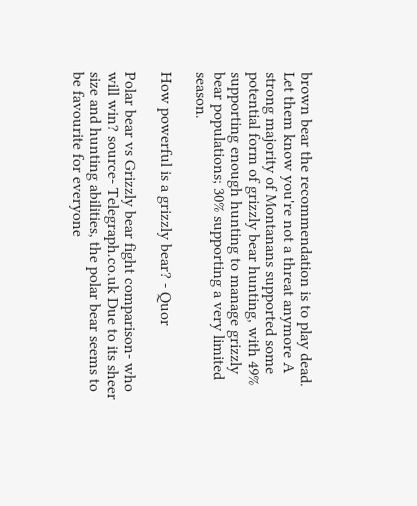brown bear the recommendation is to play dead. Let them know you're not a threat anymore A strong majority of Montanans supported some potential form of grizzly bear hunting, with 49% supporting enough hunting to manage grizzly bear populations; 30% supporting a very limited season.

How powerful is a grizzly bear? - Quor

Polar bear vs Grizzly bear fight comparison- who will win? source- Telegraph.co.uk Due to its sheer size and hunting abilities, the polar bear seems to be favourite for everyone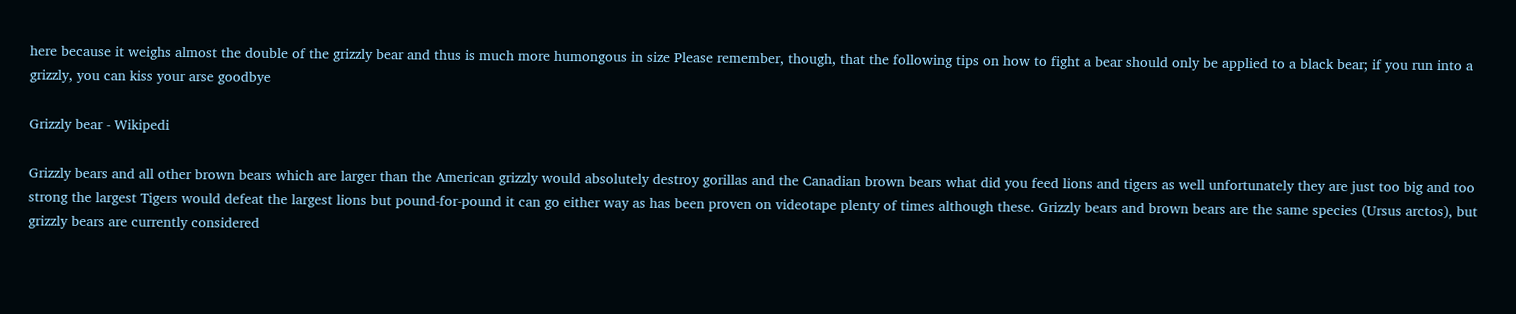here because it weighs almost the double of the grizzly bear and thus is much more humongous in size Please remember, though, that the following tips on how to fight a bear should only be applied to a black bear; if you run into a grizzly, you can kiss your arse goodbye

Grizzly bear - Wikipedi

Grizzly bears and all other brown bears which are larger than the American grizzly would absolutely destroy gorillas and the Canadian brown bears what did you feed lions and tigers as well unfortunately they are just too big and too strong the largest Tigers would defeat the largest lions but pound-for-pound it can go either way as has been proven on videotape plenty of times although these. Grizzly bears and brown bears are the same species (Ursus arctos), but grizzly bears are currently considered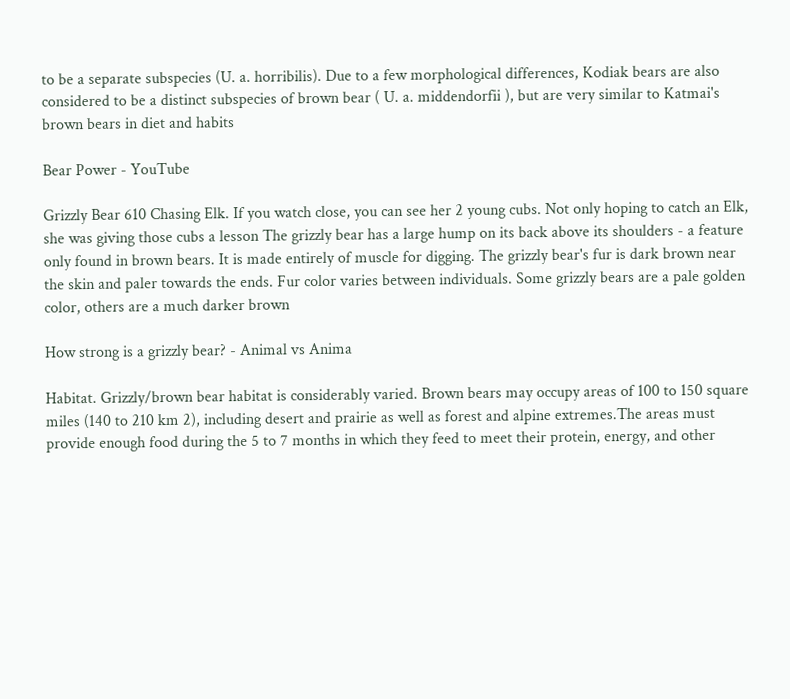to be a separate subspecies (U. a. horribilis). Due to a few morphological differences, Kodiak bears are also considered to be a distinct subspecies of brown bear ( U. a. middendorfii ), but are very similar to Katmai's brown bears in diet and habits

Bear Power - YouTube

Grizzly Bear 610 Chasing Elk. If you watch close, you can see her 2 young cubs. Not only hoping to catch an Elk, she was giving those cubs a lesson The grizzly bear has a large hump on its back above its shoulders - a feature only found in brown bears. It is made entirely of muscle for digging. The grizzly bear's fur is dark brown near the skin and paler towards the ends. Fur color varies between individuals. Some grizzly bears are a pale golden color, others are a much darker brown

How strong is a grizzly bear? - Animal vs Anima

Habitat. Grizzly/brown bear habitat is considerably varied. Brown bears may occupy areas of 100 to 150 square miles (140 to 210 km 2), including desert and prairie as well as forest and alpine extremes.The areas must provide enough food during the 5 to 7 months in which they feed to meet their protein, energy, and other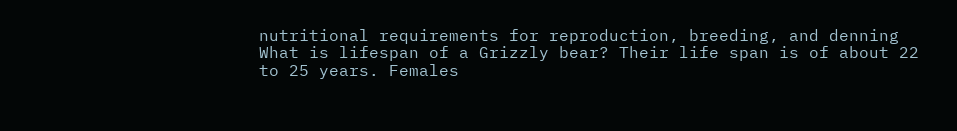nutritional requirements for reproduction, breeding, and denning What is lifespan of a Grizzly bear? Their life span is of about 22 to 25 years. Females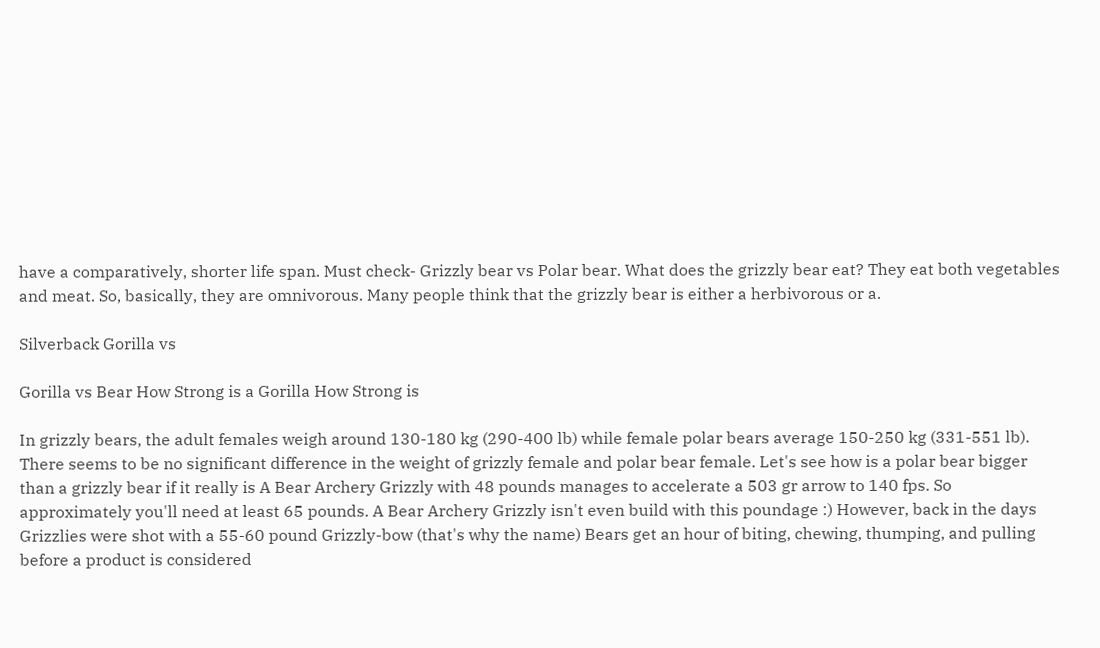have a comparatively, shorter life span. Must check- Grizzly bear vs Polar bear. What does the grizzly bear eat? They eat both vegetables and meat. So, basically, they are omnivorous. Many people think that the grizzly bear is either a herbivorous or a.

Silverback Gorilla vs

Gorilla vs Bear How Strong is a Gorilla How Strong is

In grizzly bears, the adult females weigh around 130-180 kg (290-400 lb) while female polar bears average 150-250 kg (331-551 lb). There seems to be no significant difference in the weight of grizzly female and polar bear female. Let's see how is a polar bear bigger than a grizzly bear if it really is A Bear Archery Grizzly with 48 pounds manages to accelerate a 503 gr arrow to 140 fps. So approximately you'll need at least 65 pounds. A Bear Archery Grizzly isn't even build with this poundage :) However, back in the days Grizzlies were shot with a 55-60 pound Grizzly-bow (that's why the name) Bears get an hour of biting, chewing, thumping, and pulling before a product is considered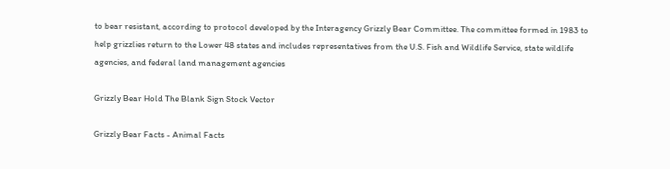to bear resistant, according to protocol developed by the Interagency Grizzly Bear Committee. The committee formed in 1983 to help grizzlies return to the Lower 48 states and includes representatives from the U.S. Fish and Wildlife Service, state wildlife agencies, and federal land management agencies

Grizzly Bear Hold The Blank Sign Stock Vector

Grizzly Bear Facts - Animal Facts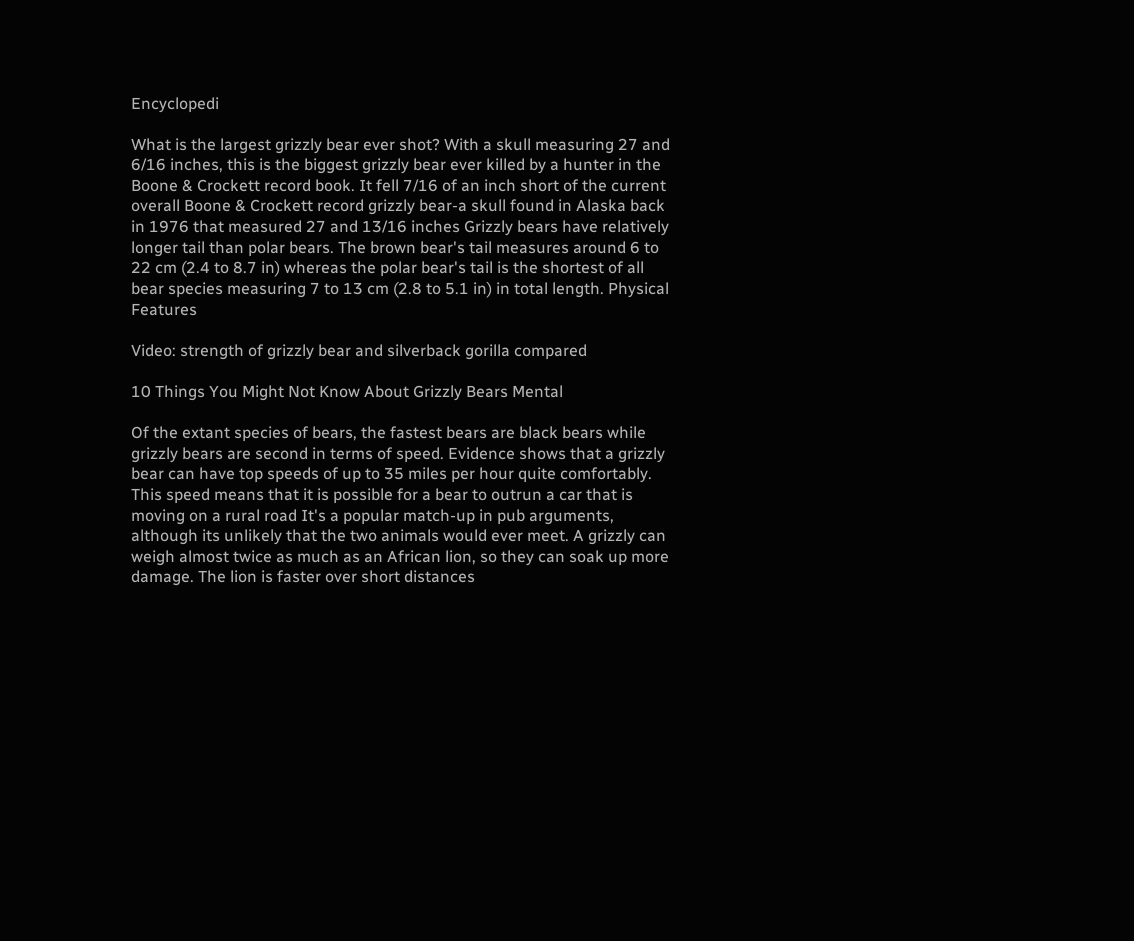Encyclopedi

What is the largest grizzly bear ever shot? With a skull measuring 27 and 6/16 inches, this is the biggest grizzly bear ever killed by a hunter in the Boone & Crockett record book. It fell 7/16 of an inch short of the current overall Boone & Crockett record grizzly bear-a skull found in Alaska back in 1976 that measured 27 and 13/16 inches Grizzly bears have relatively longer tail than polar bears. The brown bear's tail measures around 6 to 22 cm (2.4 to 8.7 in) whereas the polar bear's tail is the shortest of all bear species measuring 7 to 13 cm (2.8 to 5.1 in) in total length. Physical Features

Video: strength of grizzly bear and silverback gorilla compared

10 Things You Might Not Know About Grizzly Bears Mental

Of the extant species of bears, the fastest bears are black bears while grizzly bears are second in terms of speed. Evidence shows that a grizzly bear can have top speeds of up to 35 miles per hour quite comfortably. This speed means that it is possible for a bear to outrun a car that is moving on a rural road It's a popular match-up in pub arguments, although its unlikely that the two animals would ever meet. A grizzly can weigh almost twice as much as an African lion, so they can soak up more damage. The lion is faster over short distances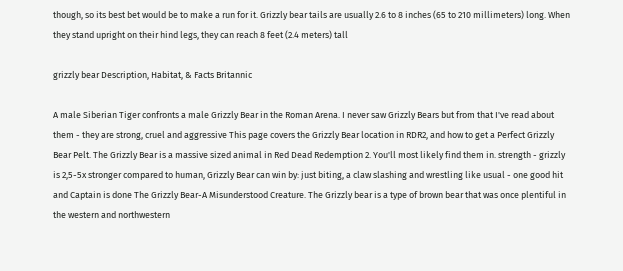though, so its best bet would be to make a run for it. Grizzly bear tails are usually 2.6 to 8 inches (65 to 210 millimeters) long. When they stand upright on their hind legs, they can reach 8 feet (2.4 meters) tall

grizzly bear Description, Habitat, & Facts Britannic

A male Siberian Tiger confronts a male Grizzly Bear in the Roman Arena. I never saw Grizzly Bears but from that I've read about them - they are strong, cruel and aggressive This page covers the Grizzly Bear location in RDR2, and how to get a Perfect Grizzly Bear Pelt. The Grizzly Bear is a massive sized animal in Red Dead Redemption 2. You'll most likely find them in. strength - grizzly is 2,5-5x stronger compared to human, Grizzly Bear can win by: just biting, a claw slashing and wrestling like usual - one good hit and Captain is done The Grizzly Bear-A Misunderstood Creature. The Grizzly bear is a type of brown bear that was once plentiful in the western and northwestern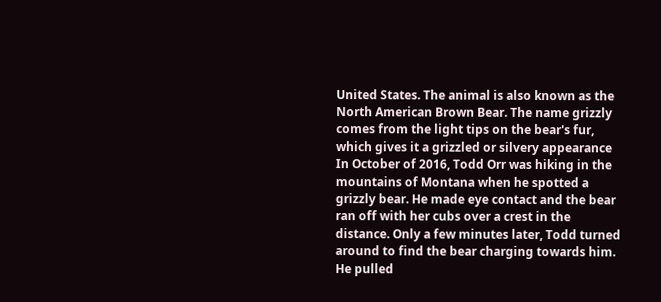United States. The animal is also known as the North American Brown Bear. The name grizzly comes from the light tips on the bear's fur, which gives it a grizzled or silvery appearance In October of 2016, Todd Orr was hiking in the mountains of Montana when he spotted a grizzly bear. He made eye contact and the bear ran off with her cubs over a crest in the distance. Only a few minutes later, Todd turned around to find the bear charging towards him. He pulled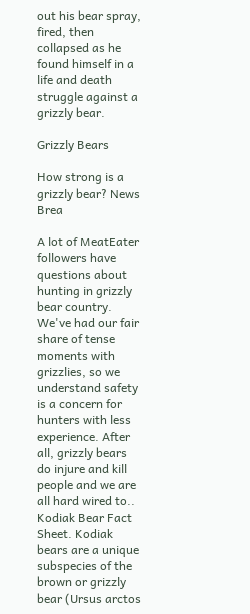out his bear spray, fired, then collapsed as he found himself in a life and death struggle against a grizzly bear.

Grizzly Bears

How strong is a grizzly bear? News Brea

A lot of MeatEater followers have questions about hunting in grizzly bear country. We've had our fair share of tense moments with grizzlies, so we understand safety is a concern for hunters with less experience. After all, grizzly bears do injure and kill people and we are all hard wired to.. Kodiak Bear Fact Sheet. Kodiak bears are a unique subspecies of the brown or grizzly bear (Ursus arctos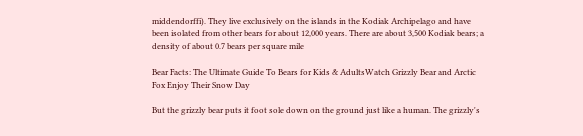middendorffi). They live exclusively on the islands in the Kodiak Archipelago and have been isolated from other bears for about 12,000 years. There are about 3,500 Kodiak bears; a density of about 0.7 bears per square mile

Bear Facts: The Ultimate Guide To Bears for Kids & AdultsWatch Grizzly Bear and Arctic Fox Enjoy Their Snow Day

But the grizzly bear puts it foot sole down on the ground just like a human. The grizzly's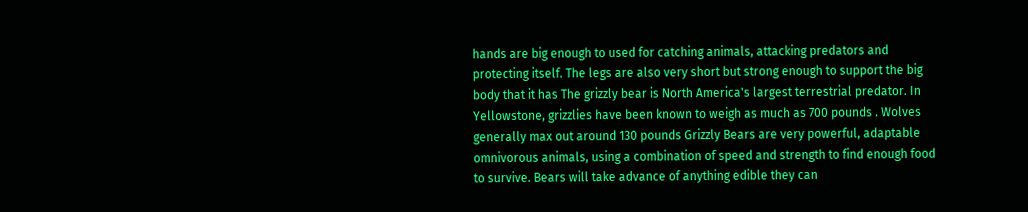hands are big enough to used for catching animals, attacking predators and protecting itself. The legs are also very short but strong enough to support the big body that it has The grizzly bear is North America's largest terrestrial predator. In Yellowstone, grizzlies have been known to weigh as much as 700 pounds . Wolves generally max out around 130 pounds Grizzly Bears are very powerful, adaptable omnivorous animals, using a combination of speed and strength to find enough food to survive. Bears will take advance of anything edible they can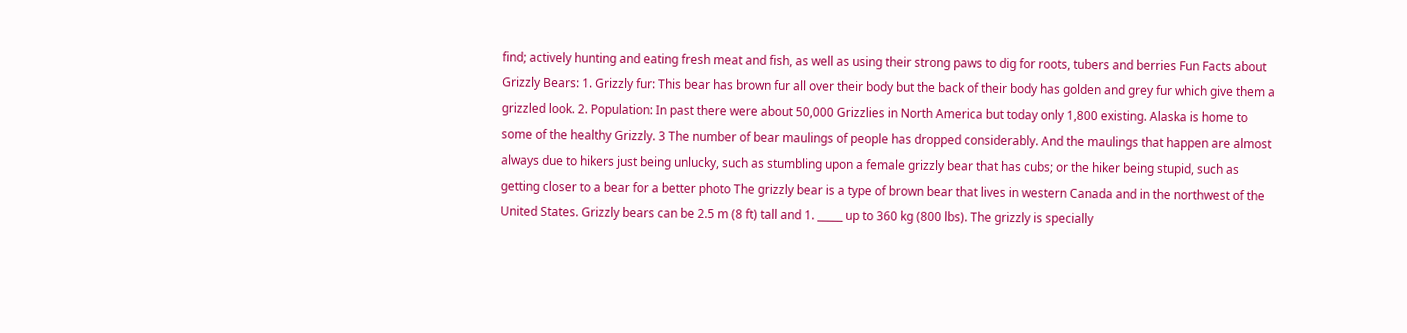find; actively hunting and eating fresh meat and fish, as well as using their strong paws to dig for roots, tubers and berries Fun Facts about Grizzly Bears: 1. Grizzly fur: This bear has brown fur all over their body but the back of their body has golden and grey fur which give them a grizzled look. 2. Population: In past there were about 50,000 Grizzlies in North America but today only 1,800 existing. Alaska is home to some of the healthy Grizzly. 3 The number of bear maulings of people has dropped considerably. And the maulings that happen are almost always due to hikers just being unlucky, such as stumbling upon a female grizzly bear that has cubs; or the hiker being stupid, such as getting closer to a bear for a better photo The grizzly bear is a type of brown bear that lives in western Canada and in the northwest of the United States. Grizzly bears can be 2.5 m (8 ft) tall and 1. _____ up to 360 kg (800 lbs). The grizzly is specially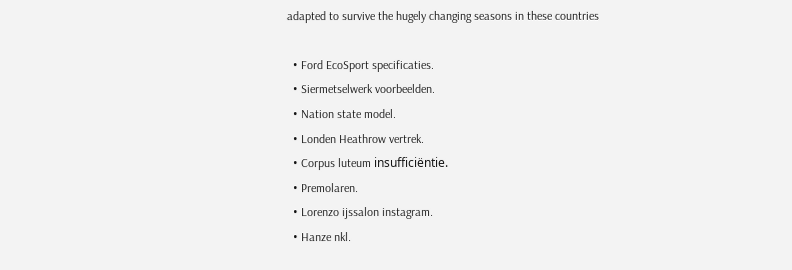adapted to survive the hugely changing seasons in these countries

  • Ford EcoSport specificaties.
  • Siermetselwerk voorbeelden.
  • Nation state model.
  • Londen Heathrow vertrek.
  • Corpus luteum insufficiëntie.
  • Premolaren.
  • Lorenzo ijssalon instagram.
  • Hanze nkl.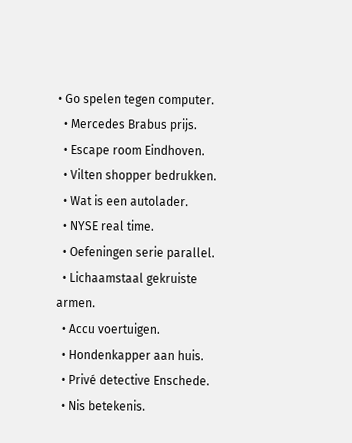• Go spelen tegen computer.
  • Mercedes Brabus prijs.
  • Escape room Eindhoven.
  • Vilten shopper bedrukken.
  • Wat is een autolader.
  • NYSE real time.
  • Oefeningen serie parallel.
  • Lichaamstaal gekruiste armen.
  • Accu voertuigen.
  • Hondenkapper aan huis.
  • Privé detective Enschede.
  • Nis betekenis.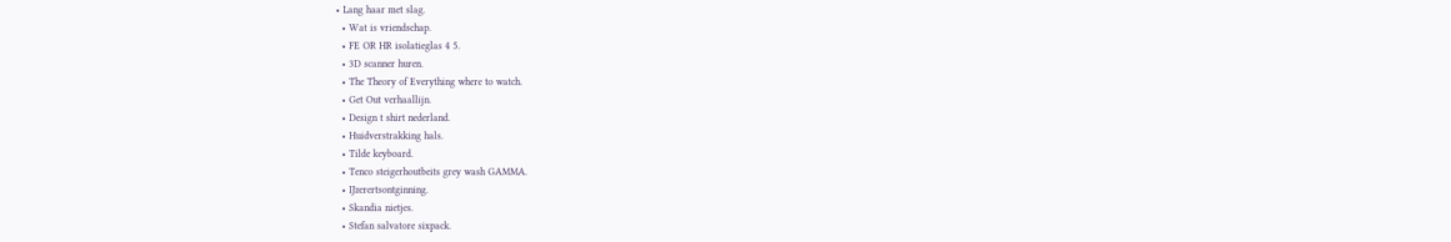• Lang haar met slag.
  • Wat is vriendschap.
  • FE OR HR isolatieglas 4 5.
  • 3D scanner huren.
  • The Theory of Everything where to watch.
  • Get Out verhaallijn.
  • Design t shirt nederland.
  • Huidverstrakking hals.
  • Tilde keyboard.
  • Tenco steigerhoutbeits grey wash GAMMA.
  • IJzerertsontginning.
  • Skandia nietjes.
  • Stefan salvatore sixpack.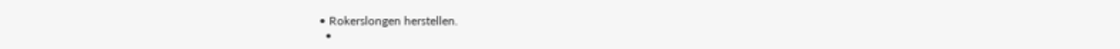• Rokerslongen herstellen.
  •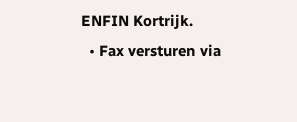ENFIN Kortrijk.
  • Fax versturen via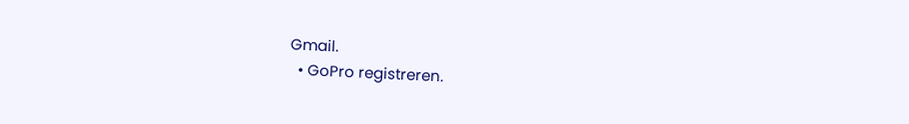Gmail.
  • GoPro registreren.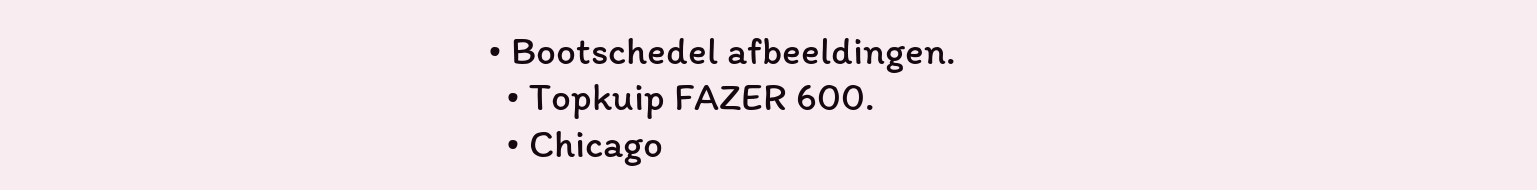• Bootschedel afbeeldingen.
  • Topkuip FAZER 600.
  • Chicago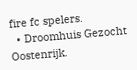fire fc spelers.
  • Droomhuis Gezocht Oostenrijk.